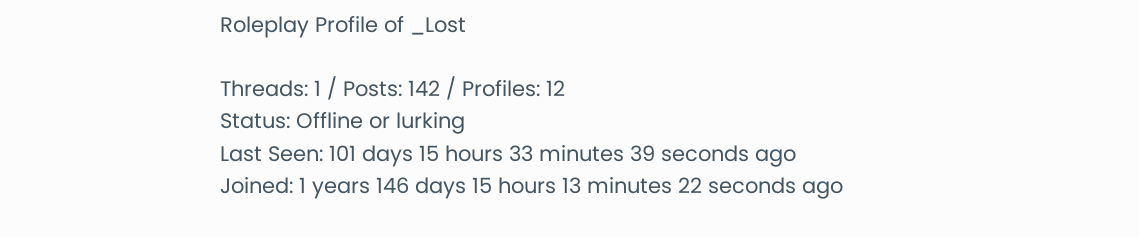Roleplay Profile of _Lost

Threads: 1 / Posts: 142 / Profiles: 12
Status: Offline or lurking
Last Seen: 101 days 15 hours 33 minutes 39 seconds ago
Joined: 1 years 146 days 15 hours 13 minutes 22 seconds ago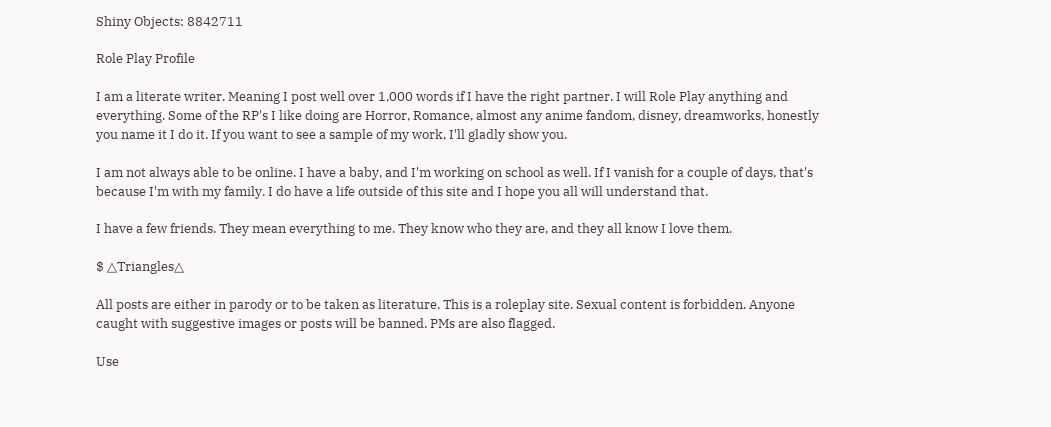Shiny Objects: 8842711

Role Play Profile

I am a literate writer. Meaning I post well over 1,000 words if I have the right partner. I will Role Play anything and everything. Some of the RP's I like doing are Horror, Romance, almost any anime fandom, disney, dreamworks, honestly you name it I do it. If you want to see a sample of my work, I'll gladly show you.

I am not always able to be online. I have a baby, and I'm working on school as well. If I vanish for a couple of days, that's because I'm with my family. I do have a life outside of this site and I hope you all will understand that.

I have a few friends. They mean everything to me. They know who they are, and they all know I love them.

$ △Triangles△

All posts are either in parody or to be taken as literature. This is a roleplay site. Sexual content is forbidden. Anyone caught with suggestive images or posts will be banned. PMs are also flagged.

Use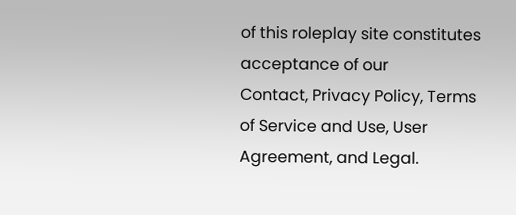of this roleplay site constitutes acceptance of our
Contact, Privacy Policy, Terms of Service and Use, User Agreement, and Legal.